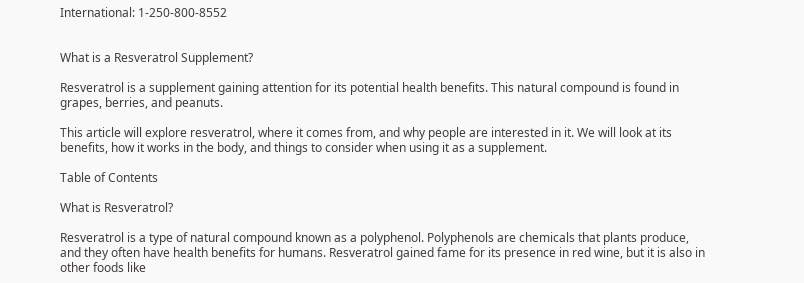International: 1-250-800-8552


What is a Resveratrol Supplement?

Resveratrol is a supplement gaining attention for its potential health benefits. This natural compound is found in grapes, berries, and peanuts.

This article will explore resveratrol, where it comes from, and why people are interested in it. We will look at its benefits, how it works in the body, and things to consider when using it as a supplement.

Table of Contents

What is Resveratrol?

Resveratrol is a type of natural compound known as a polyphenol. Polyphenols are chemicals that plants produce, and they often have health benefits for humans. Resveratrol gained fame for its presence in red wine, but it is also in other foods like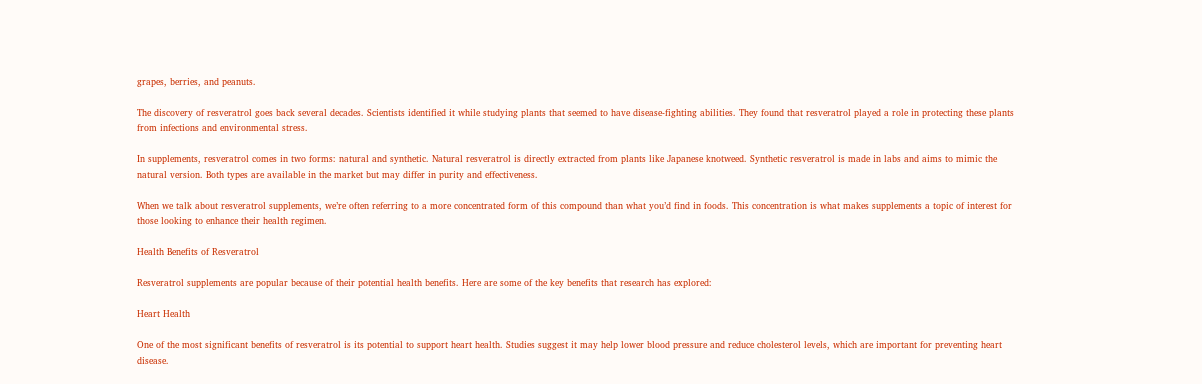grapes, berries, and peanuts.

The discovery of resveratrol goes back several decades. Scientists identified it while studying plants that seemed to have disease-fighting abilities. They found that resveratrol played a role in protecting these plants from infections and environmental stress.

In supplements, resveratrol comes in two forms: natural and synthetic. Natural resveratrol is directly extracted from plants like Japanese knotweed. Synthetic resveratrol is made in labs and aims to mimic the natural version. Both types are available in the market but may differ in purity and effectiveness.

When we talk about resveratrol supplements, we’re often referring to a more concentrated form of this compound than what you’d find in foods. This concentration is what makes supplements a topic of interest for those looking to enhance their health regimen.

Health Benefits of Resveratrol

Resveratrol supplements are popular because of their potential health benefits. Here are some of the key benefits that research has explored:

Heart Health

One of the most significant benefits of resveratrol is its potential to support heart health. Studies suggest it may help lower blood pressure and reduce cholesterol levels, which are important for preventing heart disease.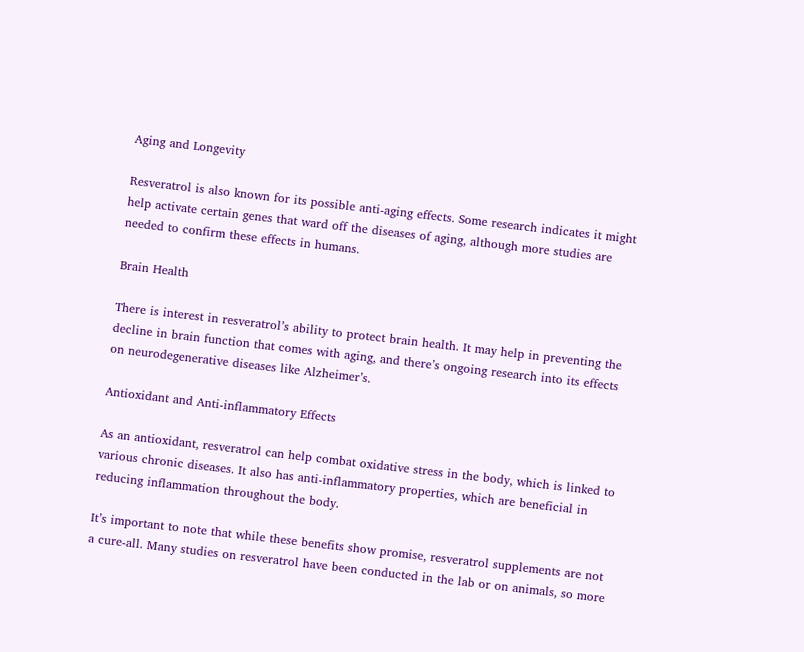Aging and Longevity

Resveratrol is also known for its possible anti-aging effects. Some research indicates it might help activate certain genes that ward off the diseases of aging, although more studies are needed to confirm these effects in humans.

Brain Health

There is interest in resveratrol’s ability to protect brain health. It may help in preventing the decline in brain function that comes with aging, and there’s ongoing research into its effects on neurodegenerative diseases like Alzheimer’s.

Antioxidant and Anti-inflammatory Effects

As an antioxidant, resveratrol can help combat oxidative stress in the body, which is linked to various chronic diseases. It also has anti-inflammatory properties, which are beneficial in reducing inflammation throughout the body.

It’s important to note that while these benefits show promise, resveratrol supplements are not a cure-all. Many studies on resveratrol have been conducted in the lab or on animals, so more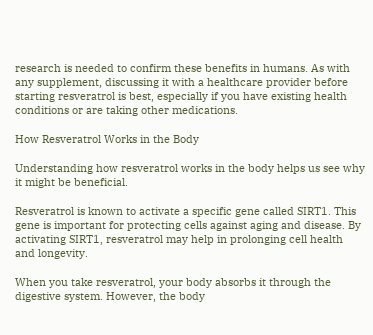research is needed to confirm these benefits in humans. As with any supplement, discussing it with a healthcare provider before starting resveratrol is best, especially if you have existing health conditions or are taking other medications.

How Resveratrol Works in the Body

Understanding how resveratrol works in the body helps us see why it might be beneficial.

Resveratrol is known to activate a specific gene called SIRT1. This gene is important for protecting cells against aging and disease. By activating SIRT1, resveratrol may help in prolonging cell health and longevity.

When you take resveratrol, your body absorbs it through the digestive system. However, the body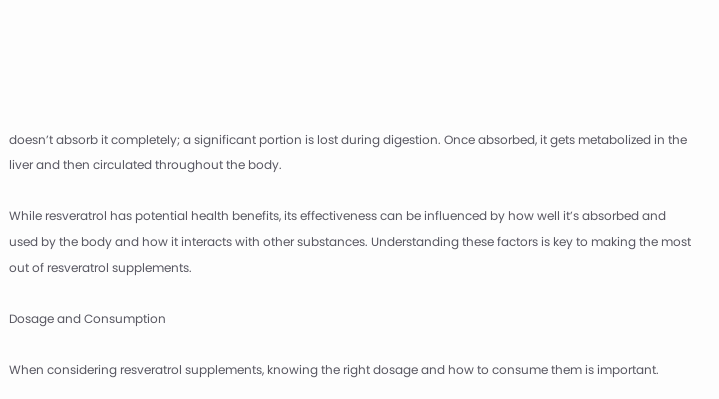doesn’t absorb it completely; a significant portion is lost during digestion. Once absorbed, it gets metabolized in the liver and then circulated throughout the body.

While resveratrol has potential health benefits, its effectiveness can be influenced by how well it’s absorbed and used by the body and how it interacts with other substances. Understanding these factors is key to making the most out of resveratrol supplements.

Dosage and Consumption

When considering resveratrol supplements, knowing the right dosage and how to consume them is important.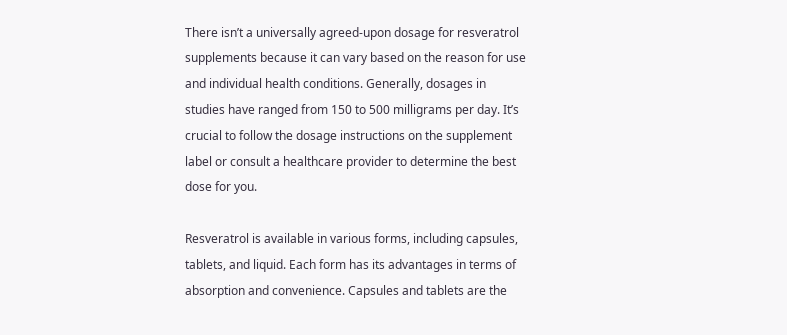There isn’t a universally agreed-upon dosage for resveratrol supplements because it can vary based on the reason for use and individual health conditions. Generally, dosages in studies have ranged from 150 to 500 milligrams per day. It’s crucial to follow the dosage instructions on the supplement label or consult a healthcare provider to determine the best dose for you.

Resveratrol is available in various forms, including capsules, tablets, and liquid. Each form has its advantages in terms of absorption and convenience. Capsules and tablets are the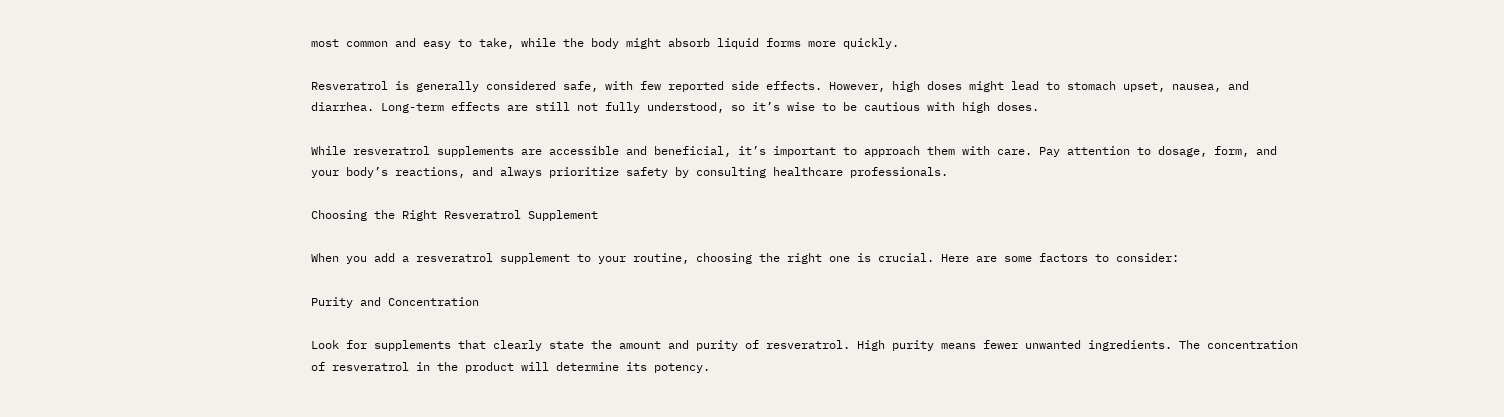most common and easy to take, while the body might absorb liquid forms more quickly.

Resveratrol is generally considered safe, with few reported side effects. However, high doses might lead to stomach upset, nausea, and diarrhea. Long-term effects are still not fully understood, so it’s wise to be cautious with high doses.

While resveratrol supplements are accessible and beneficial, it’s important to approach them with care. Pay attention to dosage, form, and your body’s reactions, and always prioritize safety by consulting healthcare professionals.

Choosing the Right Resveratrol Supplement

When you add a resveratrol supplement to your routine, choosing the right one is crucial. Here are some factors to consider:

Purity and Concentration

Look for supplements that clearly state the amount and purity of resveratrol. High purity means fewer unwanted ingredients. The concentration of resveratrol in the product will determine its potency.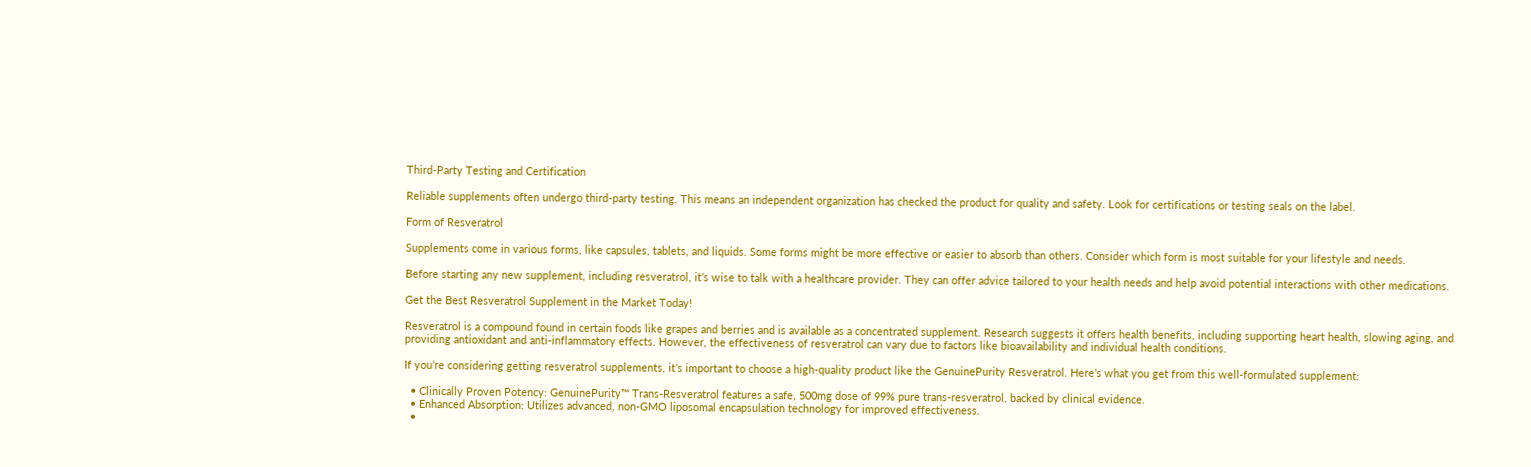Third-Party Testing and Certification

Reliable supplements often undergo third-party testing. This means an independent organization has checked the product for quality and safety. Look for certifications or testing seals on the label.

Form of Resveratrol

Supplements come in various forms, like capsules, tablets, and liquids. Some forms might be more effective or easier to absorb than others. Consider which form is most suitable for your lifestyle and needs.

Before starting any new supplement, including resveratrol, it’s wise to talk with a healthcare provider. They can offer advice tailored to your health needs and help avoid potential interactions with other medications.

Get the Best Resveratrol Supplement in the Market Today!

Resveratrol is a compound found in certain foods like grapes and berries and is available as a concentrated supplement. Research suggests it offers health benefits, including supporting heart health, slowing aging, and providing antioxidant and anti-inflammatory effects. However, the effectiveness of resveratrol can vary due to factors like bioavailability and individual health conditions.

If you’re considering getting resveratrol supplements, it’s important to choose a high-quality product like the GenuinePurity Resveratrol. Here’s what you get from this well-formulated supplement:

  • Clinically Proven Potency: GenuinePurity™ Trans-Resveratrol features a safe, 500mg dose of 99% pure trans-resveratrol, backed by clinical evidence.
  • Enhanced Absorption: Utilizes advanced, non-GMO liposomal encapsulation technology for improved effectiveness.
  •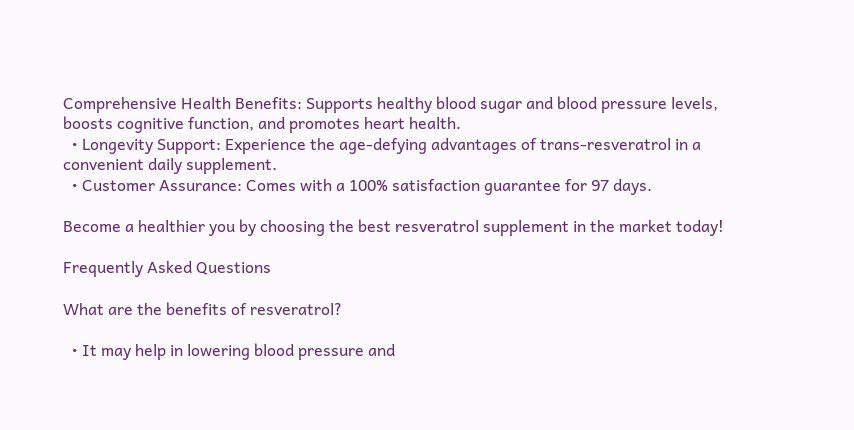Comprehensive Health Benefits: Supports healthy blood sugar and blood pressure levels, boosts cognitive function, and promotes heart health.
  • Longevity Support: Experience the age-defying advantages of trans-resveratrol in a convenient daily supplement.
  • Customer Assurance: Comes with a 100% satisfaction guarantee for 97 days.

Become a healthier you by choosing the best resveratrol supplement in the market today!

Frequently Asked Questions

What are the benefits of resveratrol?

  • It may help in lowering blood pressure and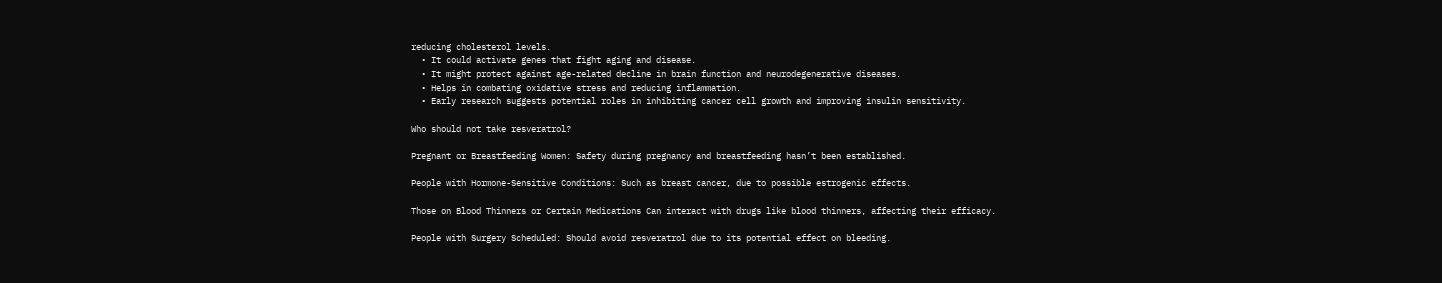reducing cholesterol levels.
  • It could activate genes that fight aging and disease.
  • It might protect against age-related decline in brain function and neurodegenerative diseases.
  • Helps in combating oxidative stress and reducing inflammation.
  • Early research suggests potential roles in inhibiting cancer cell growth and improving insulin sensitivity.

Who should not take resveratrol?

Pregnant or Breastfeeding Women: Safety during pregnancy and breastfeeding hasn’t been established.

People with Hormone-Sensitive Conditions: Such as breast cancer, due to possible estrogenic effects.

Those on Blood Thinners or Certain Medications Can interact with drugs like blood thinners, affecting their efficacy.

People with Surgery Scheduled: Should avoid resveratrol due to its potential effect on bleeding.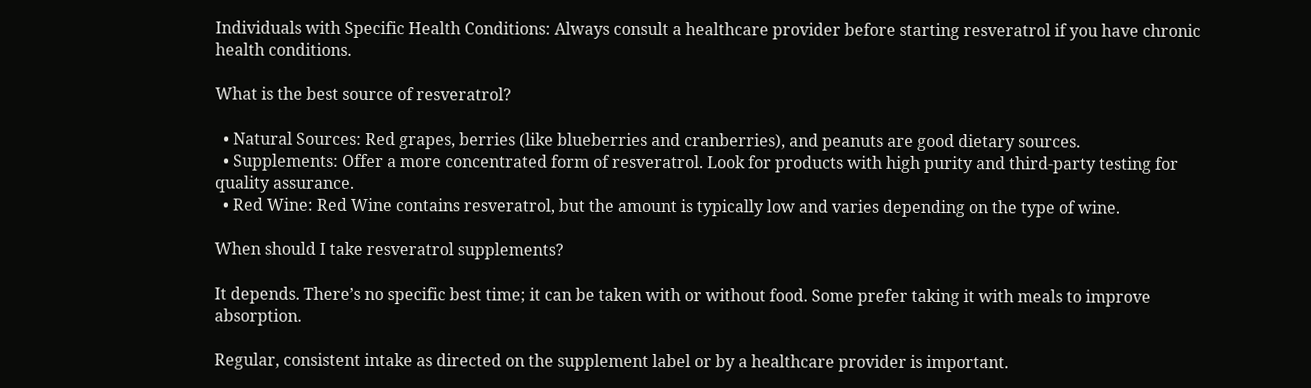Individuals with Specific Health Conditions: Always consult a healthcare provider before starting resveratrol if you have chronic health conditions.

What is the best source of resveratrol?

  • Natural Sources: Red grapes, berries (like blueberries and cranberries), and peanuts are good dietary sources.
  • Supplements: Offer a more concentrated form of resveratrol. Look for products with high purity and third-party testing for quality assurance.
  • Red Wine: Red Wine contains resveratrol, but the amount is typically low and varies depending on the type of wine.

When should I take resveratrol supplements?

It depends. There’s no specific best time; it can be taken with or without food. Some prefer taking it with meals to improve absorption.

Regular, consistent intake as directed on the supplement label or by a healthcare provider is important.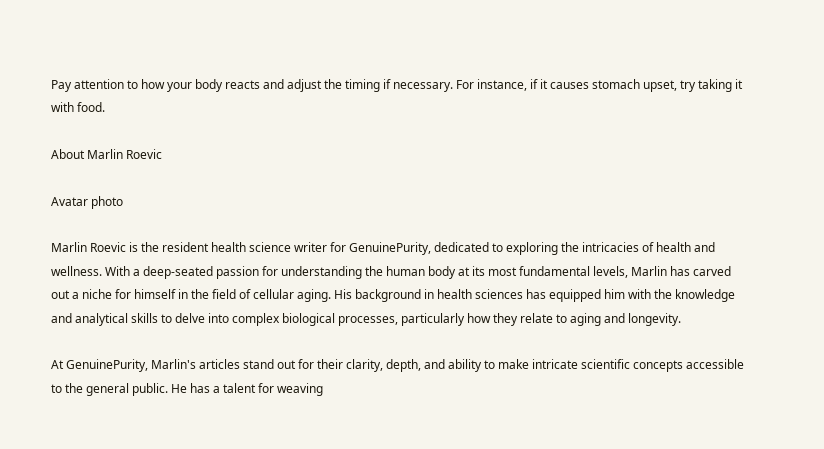Pay attention to how your body reacts and adjust the timing if necessary. For instance, if it causes stomach upset, try taking it with food.

About Marlin Roevic

Avatar photo

Marlin Roevic is the resident health science writer for GenuinePurity, dedicated to exploring the intricacies of health and wellness. With a deep-seated passion for understanding the human body at its most fundamental levels, Marlin has carved out a niche for himself in the field of cellular aging. His background in health sciences has equipped him with the knowledge and analytical skills to delve into complex biological processes, particularly how they relate to aging and longevity.

At GenuinePurity, Marlin's articles stand out for their clarity, depth, and ability to make intricate scientific concepts accessible to the general public. He has a talent for weaving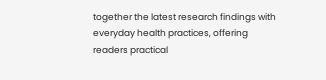together the latest research findings with everyday health practices, offering readers practical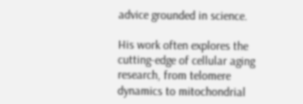advice grounded in science.

His work often explores the cutting-edge of cellular aging research, from telomere dynamics to mitochondrial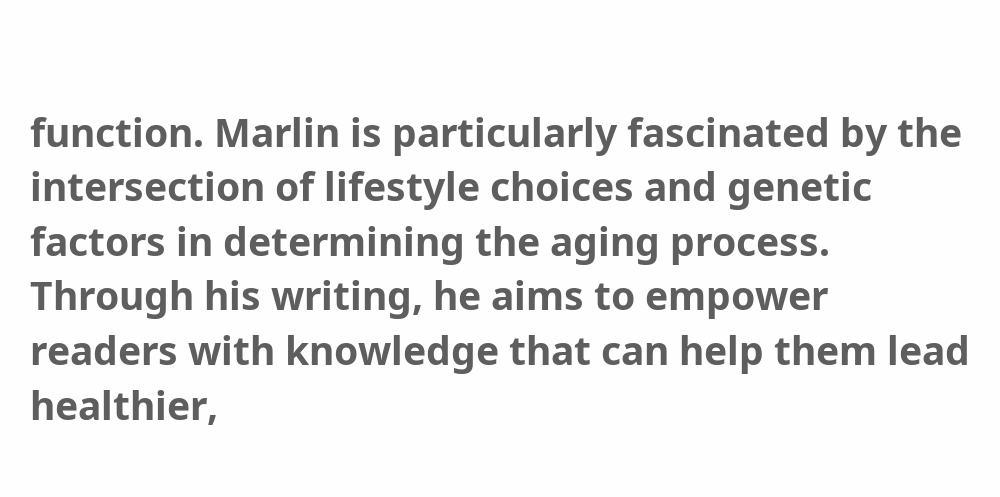function. Marlin is particularly fascinated by the intersection of lifestyle choices and genetic factors in determining the aging process. Through his writing, he aims to empower readers with knowledge that can help them lead healthier,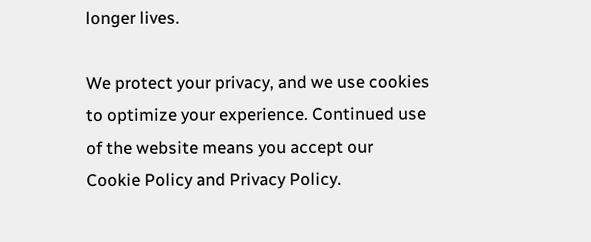longer lives.

We protect your privacy, and we use cookies to optimize your experience. Continued use of the website means you accept our Cookie Policy and Privacy Policy.